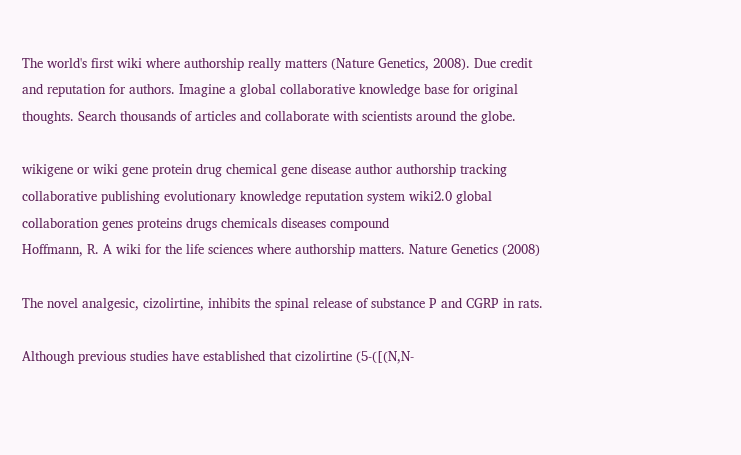The world's first wiki where authorship really matters (Nature Genetics, 2008). Due credit and reputation for authors. Imagine a global collaborative knowledge base for original thoughts. Search thousands of articles and collaborate with scientists around the globe.

wikigene or wiki gene protein drug chemical gene disease author authorship tracking collaborative publishing evolutionary knowledge reputation system wiki2.0 global collaboration genes proteins drugs chemicals diseases compound
Hoffmann, R. A wiki for the life sciences where authorship matters. Nature Genetics (2008)

The novel analgesic, cizolirtine, inhibits the spinal release of substance P and CGRP in rats.

Although previous studies have established that cizolirtine (5-([(N,N-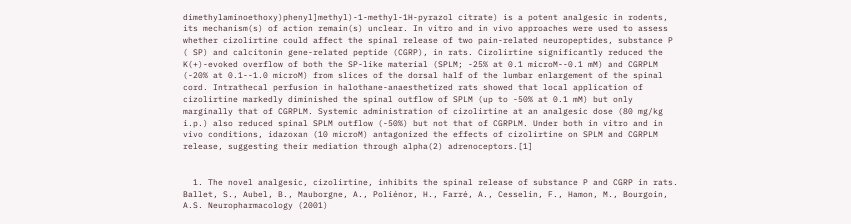dimethylaminoethoxy)phenyl]methyl)-1-methyl-1H-pyrazol citrate) is a potent analgesic in rodents, its mechanism(s) of action remain(s) unclear. In vitro and in vivo approaches were used to assess whether cizolirtine could affect the spinal release of two pain-related neuropeptides, substance P ( SP) and calcitonin gene-related peptide (CGRP), in rats. Cizolirtine significantly reduced the K(+)-evoked overflow of both the SP-like material (SPLM; -25% at 0.1 microM--0.1 mM) and CGRPLM (-20% at 0.1--1.0 microM) from slices of the dorsal half of the lumbar enlargement of the spinal cord. Intrathecal perfusion in halothane-anaesthetized rats showed that local application of cizolirtine markedly diminished the spinal outflow of SPLM (up to -50% at 0.1 mM) but only marginally that of CGRPLM. Systemic administration of cizolirtine at an analgesic dose (80 mg/kg i.p.) also reduced spinal SPLM outflow (-50%) but not that of CGRPLM. Under both in vitro and in vivo conditions, idazoxan (10 microM) antagonized the effects of cizolirtine on SPLM and CGRPLM release, suggesting their mediation through alpha(2) adrenoceptors.[1]


  1. The novel analgesic, cizolirtine, inhibits the spinal release of substance P and CGRP in rats. Ballet, S., Aubel, B., Mauborgne, A., Poliénor, H., Farré, A., Cesselin, F., Hamon, M., Bourgoin, A.S. Neuropharmacology (2001)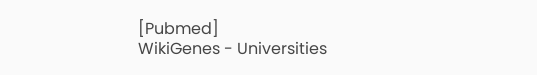[Pubmed]
WikiGenes - Universities